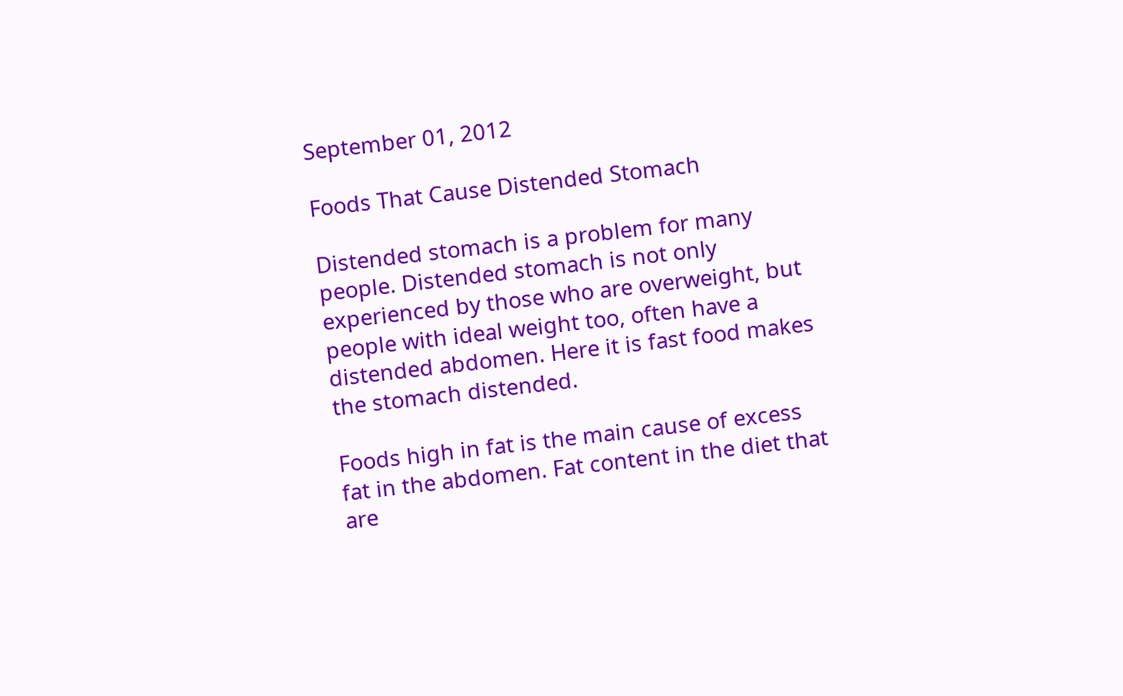September 01, 2012

Foods That Cause Distended Stomach

Distended stomach is a problem for many people. Distended stomach is not only experienced by those who are overweight, but people with ideal weight too, often have a distended abdomen. Here it is fast food makes the stomach distended.

Foods high in fat is the main cause of excess fat in the abdomen. Fat content in the diet that are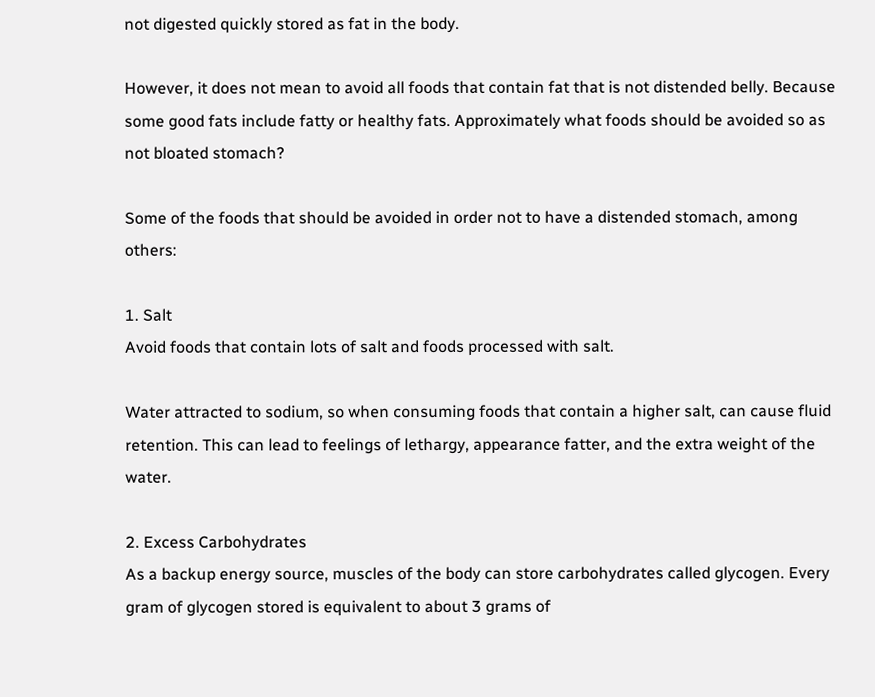not digested quickly stored as fat in the body.

However, it does not mean to avoid all foods that contain fat that is not distended belly. Because some good fats include fatty or healthy fats. Approximately what foods should be avoided so as not bloated stomach?

Some of the foods that should be avoided in order not to have a distended stomach, among others:

1. Salt
Avoid foods that contain lots of salt and foods processed with salt.

Water attracted to sodium, so when consuming foods that contain a higher salt, can cause fluid retention. This can lead to feelings of lethargy, appearance fatter, and the extra weight of the water.

2. Excess Carbohydrates
As a backup energy source, muscles of the body can store carbohydrates called glycogen. Every gram of glycogen stored is equivalent to about 3 grams of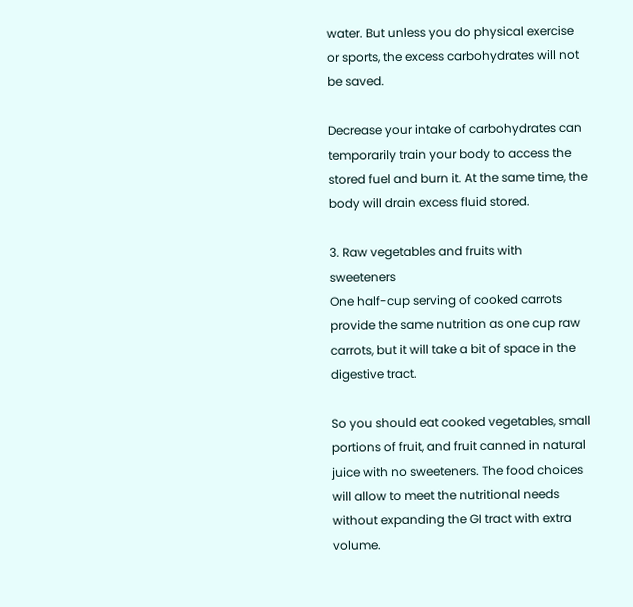water. But unless you do physical exercise or sports, the excess carbohydrates will not be saved.

Decrease your intake of carbohydrates can temporarily train your body to access the stored fuel and burn it. At the same time, the body will drain excess fluid stored.

3. Raw vegetables and fruits with sweeteners
One half-cup serving of cooked carrots provide the same nutrition as one cup raw carrots, but it will take a bit of space in the digestive tract.

So you should eat cooked vegetables, small portions of fruit, and fruit canned in natural juice with no sweeteners. The food choices will allow to meet the nutritional needs without expanding the GI tract with extra volume.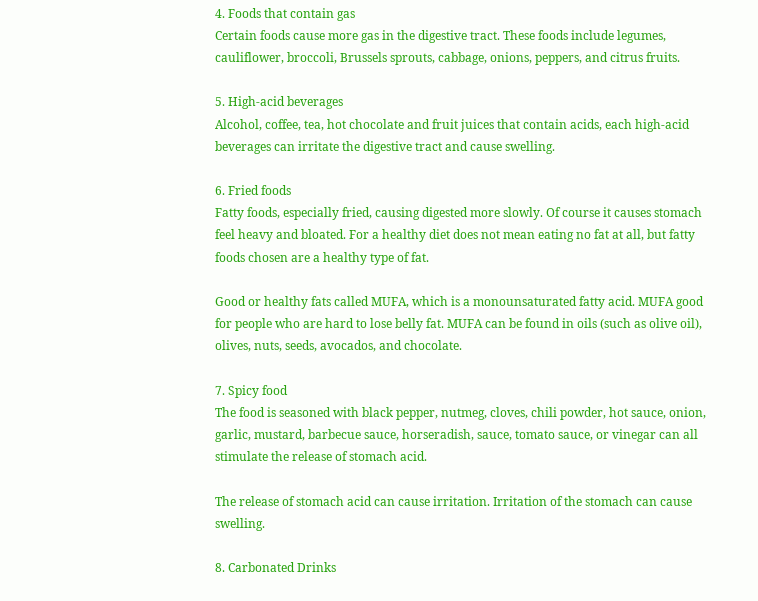4. Foods that contain gas
Certain foods cause more gas in the digestive tract. These foods include legumes, cauliflower, broccoli, Brussels sprouts, cabbage, onions, peppers, and citrus fruits.

5. High-acid beverages
Alcohol, coffee, tea, hot chocolate and fruit juices that contain acids, each high-acid beverages can irritate the digestive tract and cause swelling.

6. Fried foods
Fatty foods, especially fried, causing digested more slowly. Of course it causes stomach feel heavy and bloated. For a healthy diet does not mean eating no fat at all, but fatty foods chosen are a healthy type of fat.

Good or healthy fats called MUFA, which is a monounsaturated fatty acid. MUFA good for people who are hard to lose belly fat. MUFA can be found in oils (such as olive oil), olives, nuts, seeds, avocados, and chocolate.

7. Spicy food
The food is seasoned with black pepper, nutmeg, cloves, chili powder, hot sauce, onion, garlic, mustard, barbecue sauce, horseradish, sauce, tomato sauce, or vinegar can all stimulate the release of stomach acid.

The release of stomach acid can cause irritation. Irritation of the stomach can cause swelling.

8. Carbonated Drinks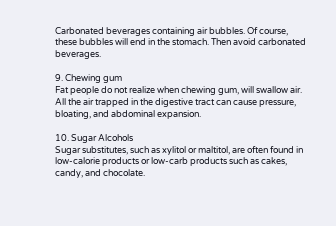Carbonated beverages containing air bubbles. Of course, these bubbles will end in the stomach. Then avoid carbonated beverages.

9. Chewing gum
Fat people do not realize when chewing gum, will swallow air. All the air trapped in the digestive tract can cause pressure, bloating, and abdominal expansion.

10. Sugar Alcohols
Sugar substitutes, such as xylitol or maltitol, are often found in low-calorie products or low-carb products such as cakes, candy, and chocolate.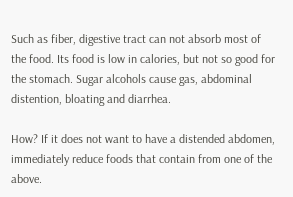Such as fiber, digestive tract can not absorb most of the food. Its food is low in calories, but not so good for the stomach. Sugar alcohols cause gas, abdominal distention, bloating and diarrhea.

How? If it does not want to have a distended abdomen, immediately reduce foods that contain from one of the above.